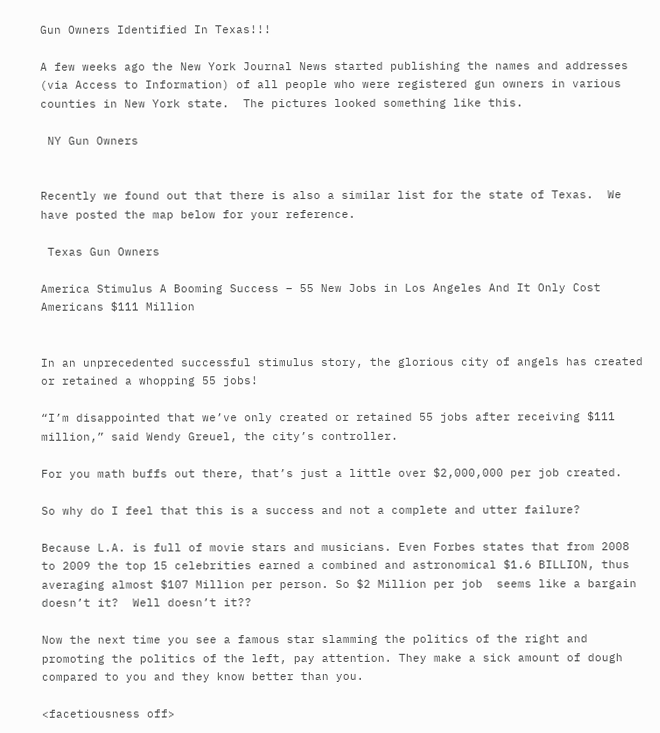Gun Owners Identified In Texas!!!

A few weeks ago the New York Journal News started publishing the names and addresses (via Access to Information) of all people who were registered gun owners in various counties in New York state.  The pictures looked something like this.

 NY Gun Owners


Recently we found out that there is also a similar list for the state of Texas.  We have posted the map below for your reference.

 Texas Gun Owners

America Stimulus A Booming Success – 55 New Jobs in Los Angeles And It Only Cost Americans $111 Million


In an unprecedented successful stimulus story, the glorious city of angels has created or retained a whopping 55 jobs!

“I’m disappointed that we’ve only created or retained 55 jobs after receiving $111 million,” said Wendy Greuel, the city’s controller.

For you math buffs out there, that’s just a little over $2,000,000 per job created.

So why do I feel that this is a success and not a complete and utter failure?

Because L.A. is full of movie stars and musicians. Even Forbes states that from 2008 to 2009 the top 15 celebrities earned a combined and astronomical $1.6 BILLION, thus averaging almost $107 Million per person. So $2 Million per job  seems like a bargain doesn’t it?  Well doesn’t it??

Now the next time you see a famous star slamming the politics of the right and promoting the politics of the left, pay attention. They make a sick amount of dough compared to you and they know better than you.

<facetiousness off>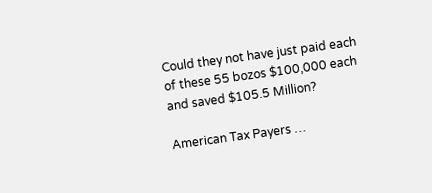Could they not have just paid each of these 55 bozos $100,000 each and saved $105.5 Million?

American Tax Payers …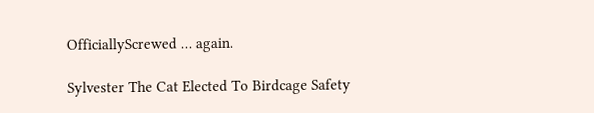OfficiallyScrewed … again.

Sylvester The Cat Elected To Birdcage Safety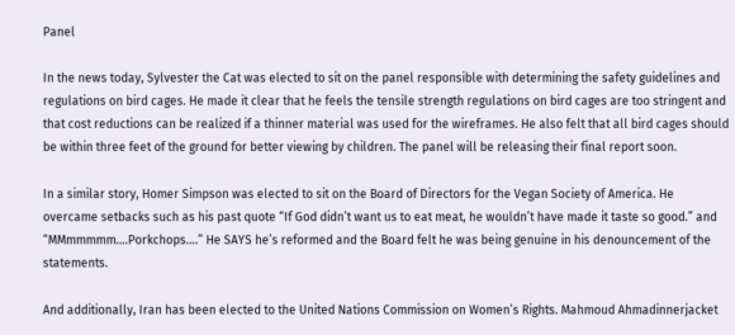Panel

In the news today, Sylvester the Cat was elected to sit on the panel responsible with determining the safety guidelines and regulations on bird cages. He made it clear that he feels the tensile strength regulations on bird cages are too stringent and that cost reductions can be realized if a thinner material was used for the wireframes. He also felt that all bird cages should be within three feet of the ground for better viewing by children. The panel will be releasing their final report soon.

In a similar story, Homer Simpson was elected to sit on the Board of Directors for the Vegan Society of America. He overcame setbacks such as his past quote “If God didn’t want us to eat meat, he wouldn’t have made it taste so good.” and “MMmmmmm….Porkchops….” He SAYS he’s reformed and the Board felt he was being genuine in his denouncement of the statements.

And additionally, Iran has been elected to the United Nations Commission on Women’s Rights. Mahmoud Ahmadinnerjacket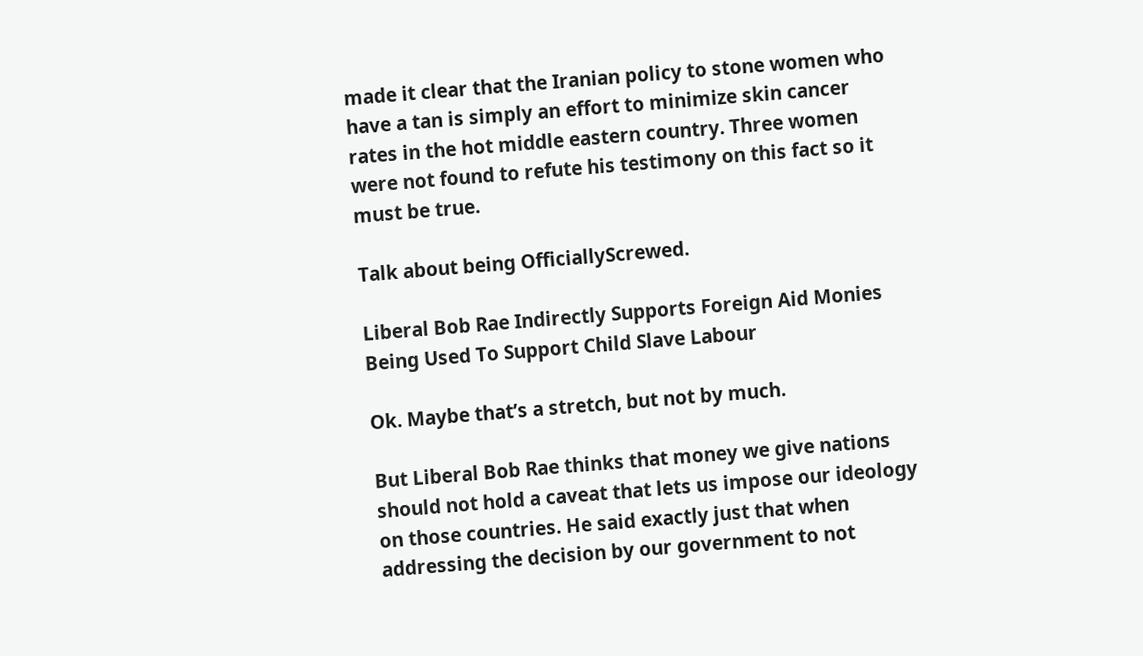made it clear that the Iranian policy to stone women who have a tan is simply an effort to minimize skin cancer rates in the hot middle eastern country. Three women were not found to refute his testimony on this fact so it must be true.

Talk about being OfficiallyScrewed.

Liberal Bob Rae Indirectly Supports Foreign Aid Monies Being Used To Support Child Slave Labour

Ok. Maybe that’s a stretch, but not by much.

But Liberal Bob Rae thinks that money we give nations should not hold a caveat that lets us impose our ideology on those countries. He said exactly just that when addressing the decision by our government to not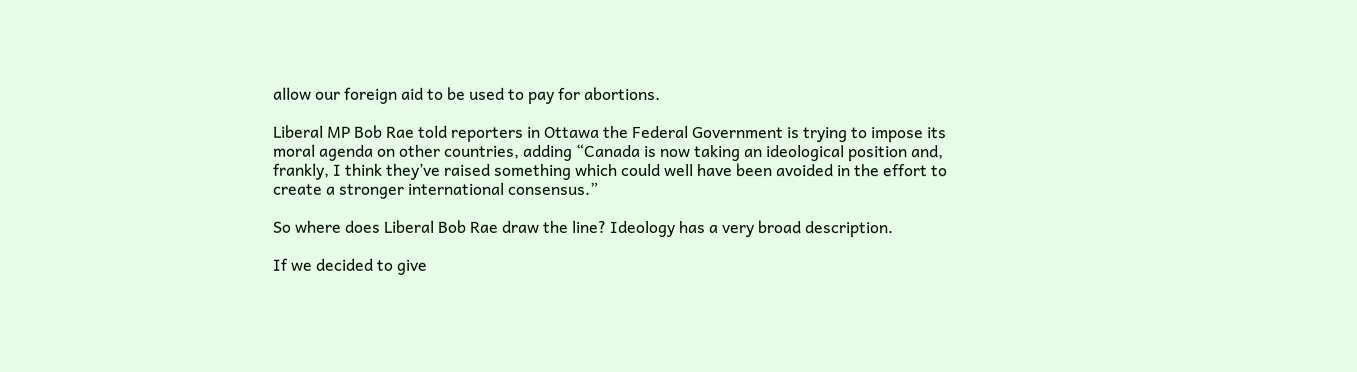allow our foreign aid to be used to pay for abortions.

Liberal MP Bob Rae told reporters in Ottawa the Federal Government is trying to impose its moral agenda on other countries, adding “Canada is now taking an ideological position and, frankly, I think they’ve raised something which could well have been avoided in the effort to create a stronger international consensus.”

So where does Liberal Bob Rae draw the line? Ideology has a very broad description.

If we decided to give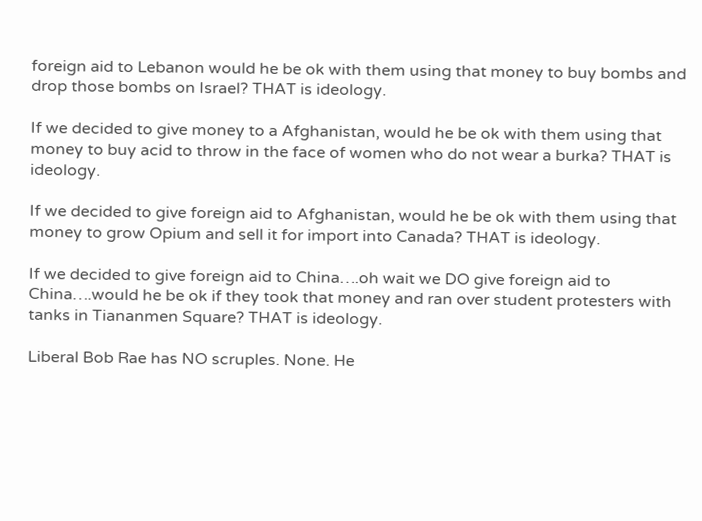foreign aid to Lebanon would he be ok with them using that money to buy bombs and drop those bombs on Israel? THAT is ideology.

If we decided to give money to a Afghanistan, would he be ok with them using that money to buy acid to throw in the face of women who do not wear a burka? THAT is ideology.

If we decided to give foreign aid to Afghanistan, would he be ok with them using that money to grow Opium and sell it for import into Canada? THAT is ideology.

If we decided to give foreign aid to China….oh wait we DO give foreign aid to China….would he be ok if they took that money and ran over student protesters with tanks in Tiananmen Square? THAT is ideology.

Liberal Bob Rae has NO scruples. None. He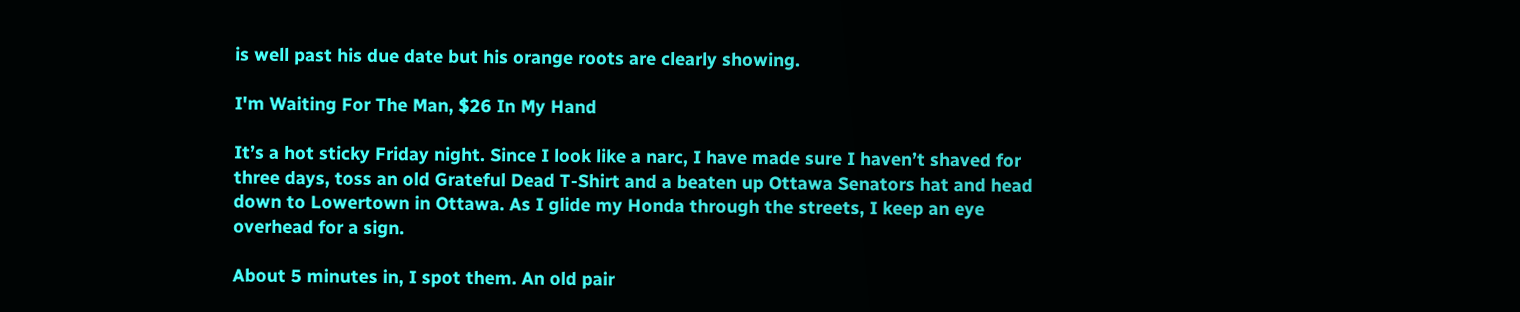is well past his due date but his orange roots are clearly showing.

I'm Waiting For The Man, $26 In My Hand

It’s a hot sticky Friday night. Since I look like a narc, I have made sure I haven’t shaved for three days, toss an old Grateful Dead T-Shirt and a beaten up Ottawa Senators hat and head down to Lowertown in Ottawa. As I glide my Honda through the streets, I keep an eye overhead for a sign.

About 5 minutes in, I spot them. An old pair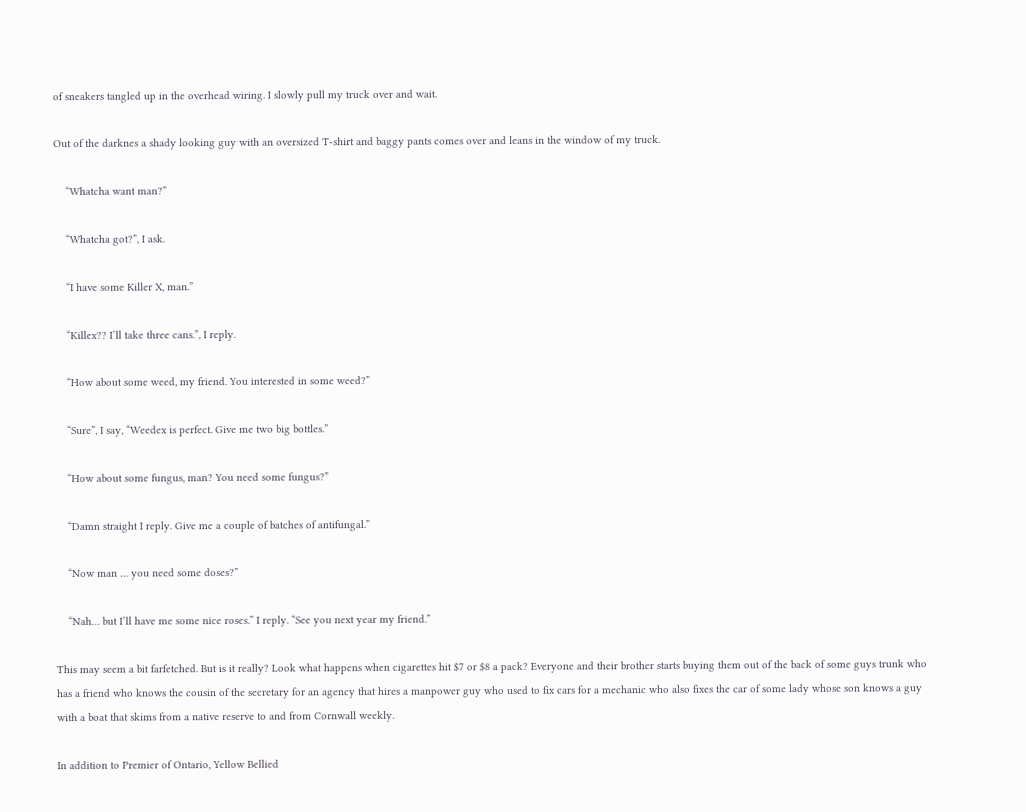of sneakers tangled up in the overhead wiring. I slowly pull my truck over and wait.

Out of the darknes a shady looking guy with an oversized T-shirt and baggy pants comes over and leans in the window of my truck.

    “Whatcha want man?”

    “Whatcha got?”, I ask.

    “I have some Killer X, man.”

    “Killex?? I’ll take three cans.”, I reply.

    “How about some weed, my friend. You interested in some weed?”

    “Sure”, I say, “Weedex is perfect. Give me two big bottles.”

    “How about some fungus, man? You need some fungus?”

    “Damn straight I reply. Give me a couple of batches of antifungal.”

    “Now man … you need some doses?”

    “Nah… but I’ll have me some nice roses.” I reply. “See you next year my friend.”

This may seem a bit farfetched. But is it really? Look what happens when cigarettes hit $7 or $8 a pack? Everyone and their brother starts buying them out of the back of some guys trunk who has a friend who knows the cousin of the secretary for an agency that hires a manpower guy who used to fix cars for a mechanic who also fixes the car of some lady whose son knows a guy with a boat that skims from a native reserve to and from Cornwall weekly.

In addition to Premier of Ontario, Yellow Bellied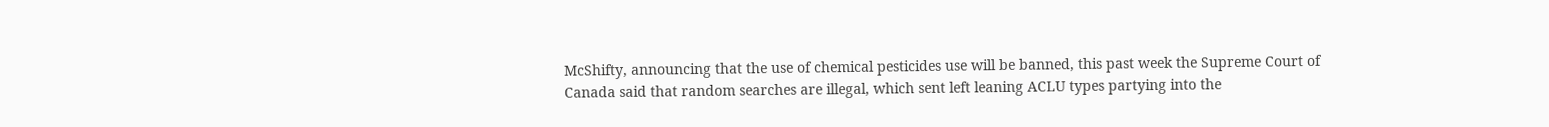McShifty, announcing that the use of chemical pesticides use will be banned, this past week the Supreme Court of Canada said that random searches are illegal, which sent left leaning ACLU types partying into the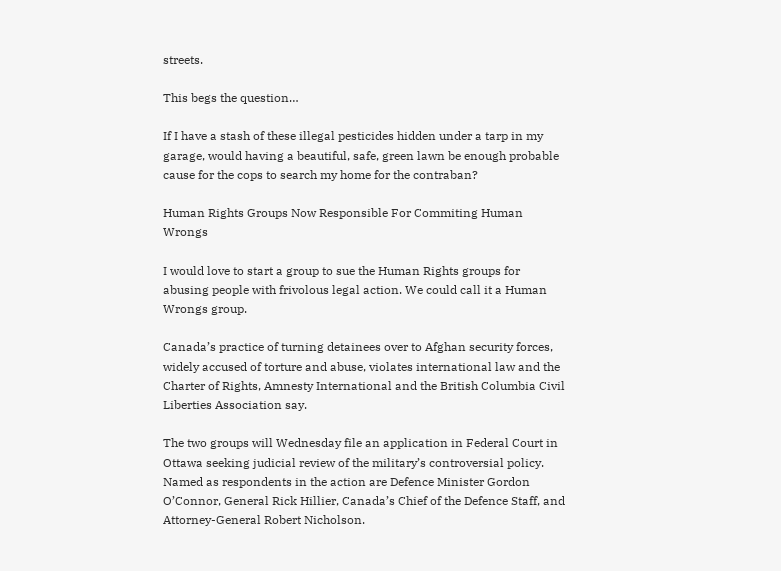streets.

This begs the question…

If I have a stash of these illegal pesticides hidden under a tarp in my garage, would having a beautiful, safe, green lawn be enough probable cause for the cops to search my home for the contraban?

Human Rights Groups Now Responsible For Commiting Human Wrongs

I would love to start a group to sue the Human Rights groups for abusing people with frivolous legal action. We could call it a Human Wrongs group.

Canada’s practice of turning detainees over to Afghan security forces, widely accused of torture and abuse, violates international law and the Charter of Rights, Amnesty International and the British Columbia Civil Liberties Association say.

The two groups will Wednesday file an application in Federal Court in Ottawa seeking judicial review of the military’s controversial policy. Named as respondents in the action are Defence Minister Gordon O’Connor, General Rick Hillier, Canada’s Chief of the Defence Staff, and Attorney-General Robert Nicholson.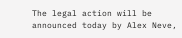The legal action will be announced today by Alex Neve,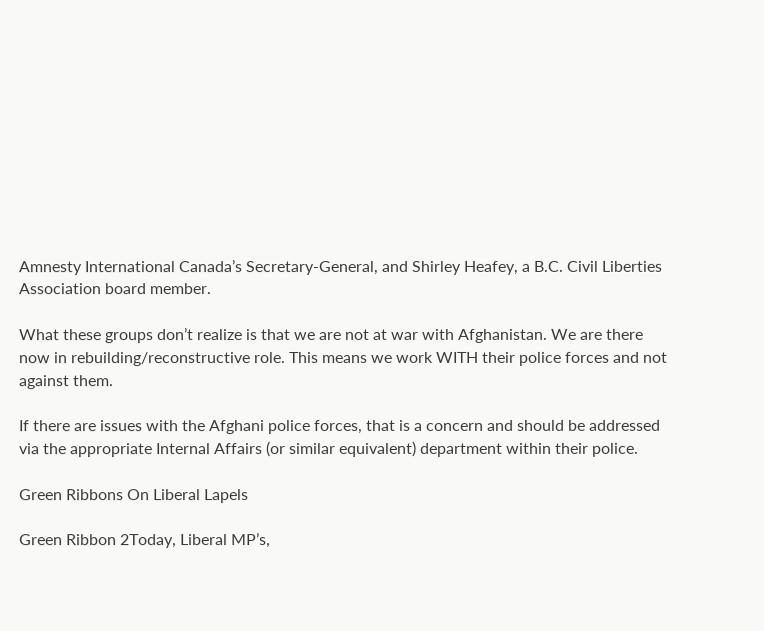Amnesty International Canada’s Secretary-General, and Shirley Heafey, a B.C. Civil Liberties Association board member.

What these groups don’t realize is that we are not at war with Afghanistan. We are there now in rebuilding/reconstructive role. This means we work WITH their police forces and not against them.

If there are issues with the Afghani police forces, that is a concern and should be addressed via the appropriate Internal Affairs (or similar equivalent) department within their police.

Green Ribbons On Liberal Lapels

Green Ribbon 2Today, Liberal MP’s,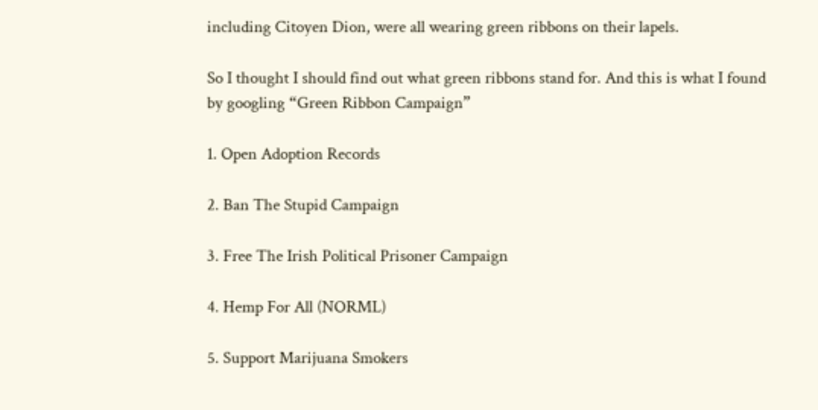including Citoyen Dion, were all wearing green ribbons on their lapels.

So I thought I should find out what green ribbons stand for. And this is what I found by googling “Green Ribbon Campaign”

1. Open Adoption Records

2. Ban The Stupid Campaign

3. Free The Irish Political Prisoner Campaign

4. Hemp For All (NORML)

5. Support Marijuana Smokers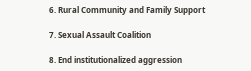6. Rural Community and Family Support

7. Sexual Assault Coalition

8. End institutionalized aggression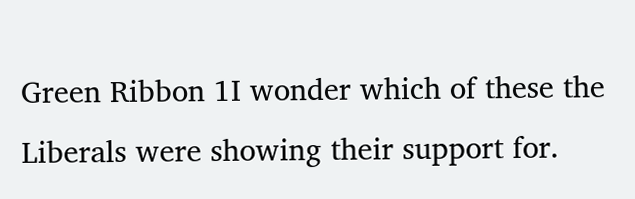Green Ribbon 1I wonder which of these the Liberals were showing their support for.